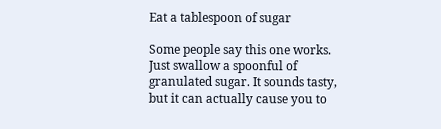Eat a tablespoon of sugar

Some people say this one works. Just swallow a spoonful of granulated sugar. It sounds tasty, but it can actually cause you to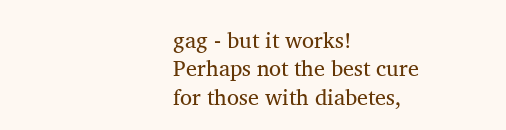gag - but it works! Perhaps not the best cure for those with diabetes,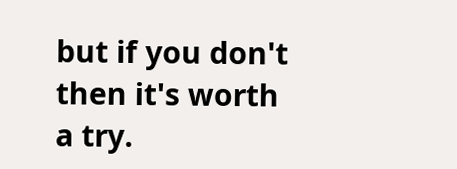but if you don't then it's worth a try.